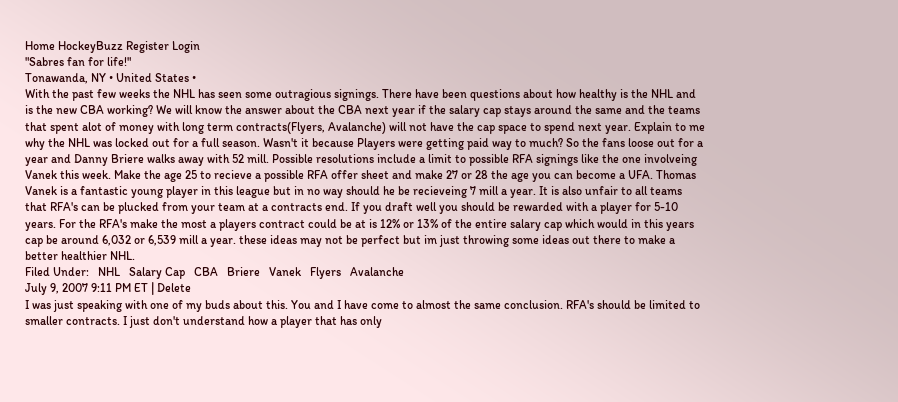Home HockeyBuzz Register Login
"Sabres fan for life!"
Tonawanda, NY • United States •
With the past few weeks the NHL has seen some outragious signings. There have been questions about how healthy is the NHL and is the new CBA working? We will know the answer about the CBA next year if the salary cap stays around the same and the teams that spent alot of money with long term contracts(Flyers, Avalanche) will not have the cap space to spend next year. Explain to me why the NHL was locked out for a full season. Wasn't it because Players were getting paid way to much? So the fans loose out for a year and Danny Briere walks away with 52 mill. Possible resolutions include a limit to possible RFA signings like the one involveing Vanek this week. Make the age 25 to recieve a possible RFA offer sheet and make 27 or 28 the age you can become a UFA. Thomas Vanek is a fantastic young player in this league but in no way should he be recieveing 7 mill a year. It is also unfair to all teams that RFA's can be plucked from your team at a contracts end. If you draft well you should be rewarded with a player for 5-10 years. For the RFA's make the most a players contract could be at is 12% or 13% of the entire salary cap which would in this years cap be around 6,032 or 6,539 mill a year. these ideas may not be perfect but im just throwing some ideas out there to make a better healthier NHL.
Filed Under:   NHL   Salary Cap   CBA   Briere   Vanek   Flyers   Avalanche
July 9, 2007 9:11 PM ET | Delete
I was just speaking with one of my buds about this. You and I have come to almost the same conclusion. RFA's should be limited to smaller contracts. I just don't understand how a player that has only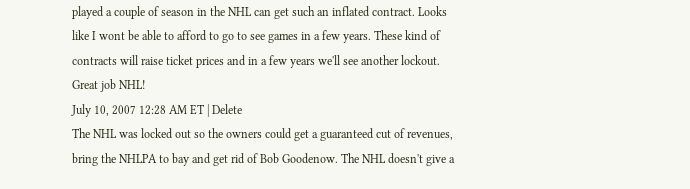played a couple of season in the NHL can get such an inflated contract. Looks like I wont be able to afford to go to see games in a few years. These kind of contracts will raise ticket prices and in a few years we'll see another lockout. Great job NHL!
July 10, 2007 12:28 AM ET | Delete
The NHL was locked out so the owners could get a guaranteed cut of revenues, bring the NHLPA to bay and get rid of Bob Goodenow. The NHL doesn't give a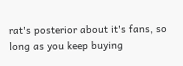rat's posterior about it's fans, so long as you keep buying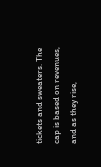tickets and sweaters. The cap is based on revenues, and as they rise,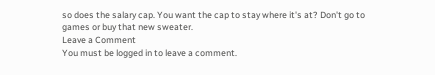so does the salary cap. You want the cap to stay where it's at? Don't go to games or buy that new sweater.
Leave a Comment
You must be logged in to leave a comment.